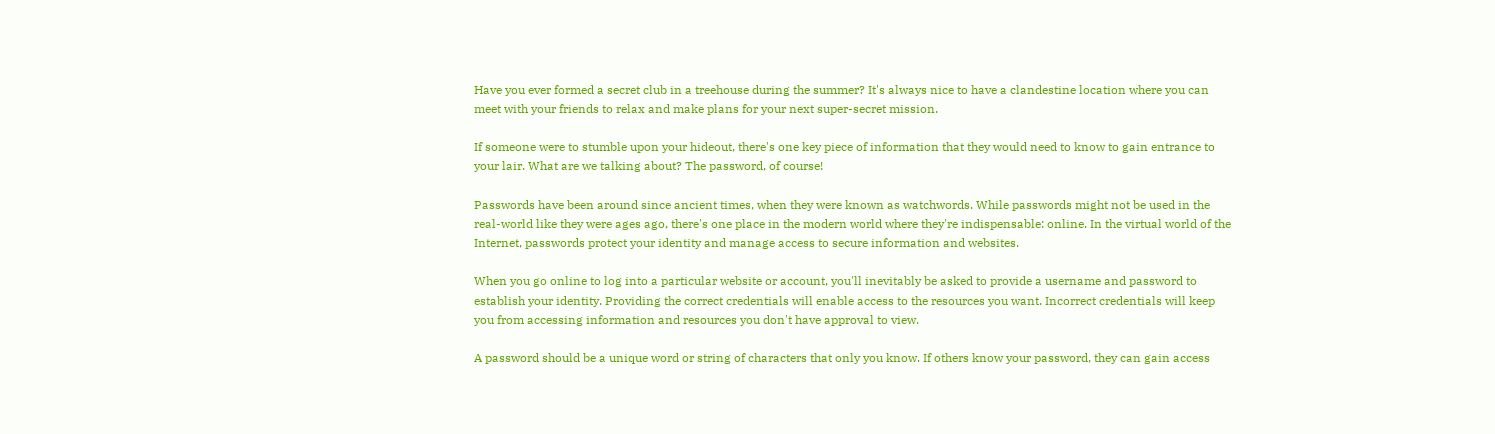Have you ever formed a secret club in a treehouse during the summer? It's always nice to have a clandestine location where you can meet with your friends to relax and make plans for your next super-secret mission.

If someone were to stumble upon your hideout, there's one key piece of information that they would need to know to gain entrance to your lair. What are we talking about? The password, of course!

Passwords have been around since ancient times, when they were known as watchwords. While passwords might not be used in the real-world like they were ages ago, there's one place in the modern world where they're indispensable: online. In the virtual world of the Internet, passwords protect your identity and manage access to secure information and websites.

When you go online to log into a particular website or account, you'll inevitably be asked to provide a username and password to establish your identity. Providing the correct credentials will enable access to the resources you want. Incorrect credentials will keep you from accessing information and resources you don't have approval to view.

A password should be a unique word or string of characters that only you know. If others know your password, they can gain access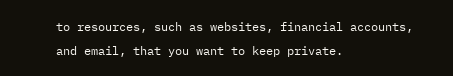to resources, such as websites, financial accounts, and email, that you want to keep private.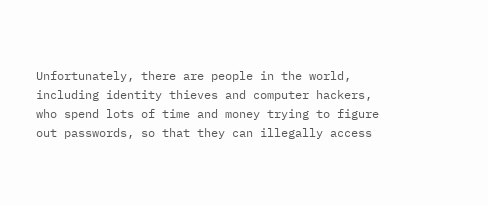Unfortunately, there are people in the world, including identity thieves and computer hackers, who spend lots of time and money trying to figure out passwords, so that they can illegally access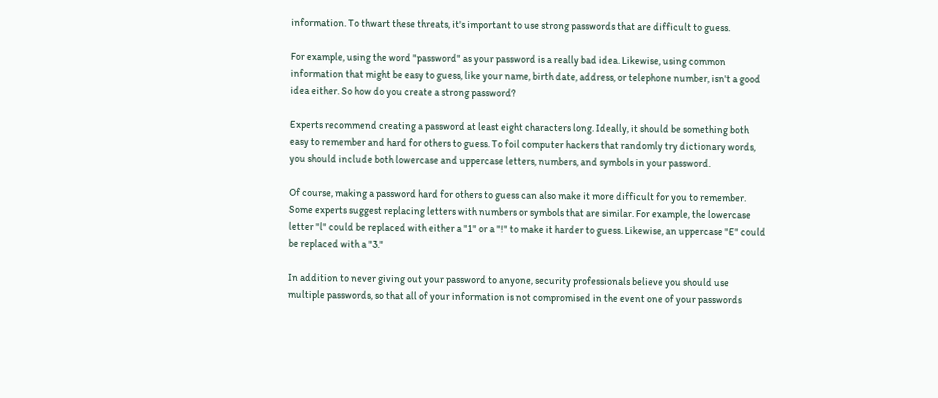information. To thwart these threats, it's important to use strong passwords that are difficult to guess.

For example, using the word "password" as your password is a really bad idea. Likewise, using common information that might be easy to guess, like your name, birth date, address, or telephone number, isn't a good idea either. So how do you create a strong password?

Experts recommend creating a password at least eight characters long. Ideally, it should be something both easy to remember and hard for others to guess. To foil computer hackers that randomly try dictionary words, you should include both lowercase and uppercase letters, numbers, and symbols in your password.

Of course, making a password hard for others to guess can also make it more difficult for you to remember. Some experts suggest replacing letters with numbers or symbols that are similar. For example, the lowercase letter "l" could be replaced with either a "1" or a "!" to make it harder to guess. Likewise, an uppercase "E" could be replaced with a "3."

In addition to never giving out your password to anyone, security professionals believe you should use multiple passwords, so that all of your information is not compromised in the event one of your passwords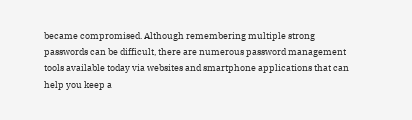became compromised. Although remembering multiple strong passwords can be difficult, there are numerous password management tools available today via websites and smartphone applications that can help you keep a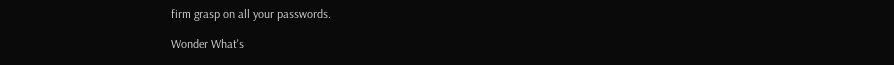firm grasp on all your passwords.

Wonder What's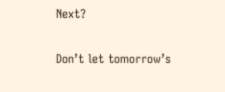Next?

Don’t let tomorrow’s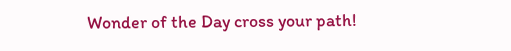Wonder of the Day cross your path!